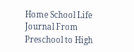Home School Life Journal From Preschool to High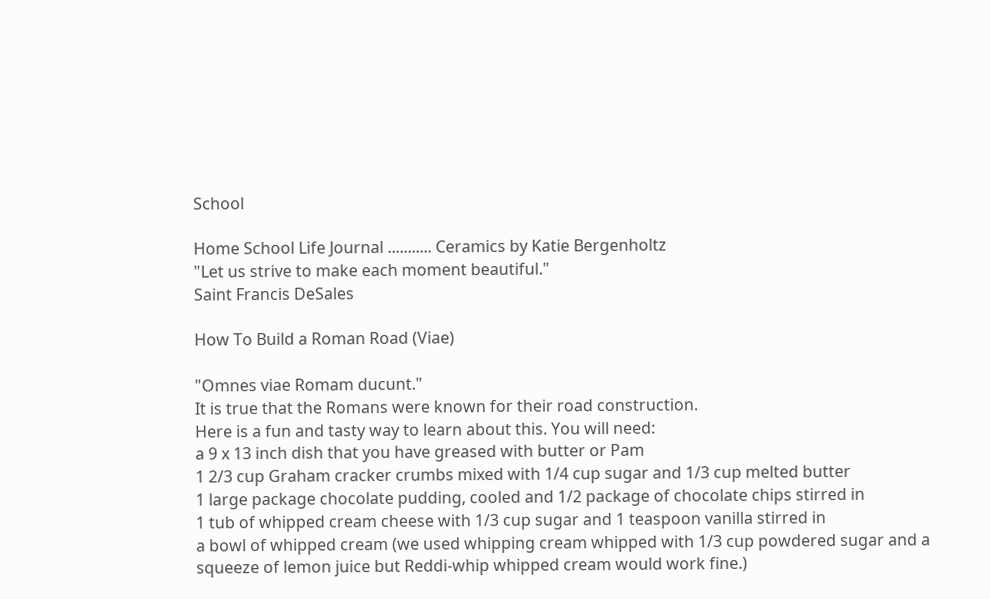School

Home School Life Journal ........... Ceramics by Katie Bergenholtz
"Let us strive to make each moment beautiful."
Saint Francis DeSales

How To Build a Roman Road (Viae)

"Omnes viae Romam ducunt."
It is true that the Romans were known for their road construction.
Here is a fun and tasty way to learn about this. You will need:
a 9 x 13 inch dish that you have greased with butter or Pam
1 2/3 cup Graham cracker crumbs mixed with 1/4 cup sugar and 1/3 cup melted butter
1 large package chocolate pudding, cooled and 1/2 package of chocolate chips stirred in
1 tub of whipped cream cheese with 1/3 cup sugar and 1 teaspoon vanilla stirred in
a bowl of whipped cream (we used whipping cream whipped with 1/3 cup powdered sugar and a squeeze of lemon juice but Reddi-whip whipped cream would work fine.)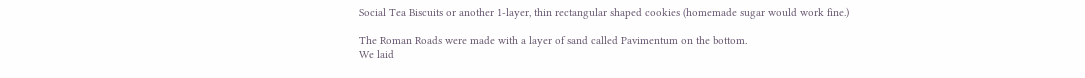Social Tea Biscuits or another 1-layer, thin rectangular shaped cookies (homemade sugar would work fine.)

The Roman Roads were made with a layer of sand called Pavimentum on the bottom.
We laid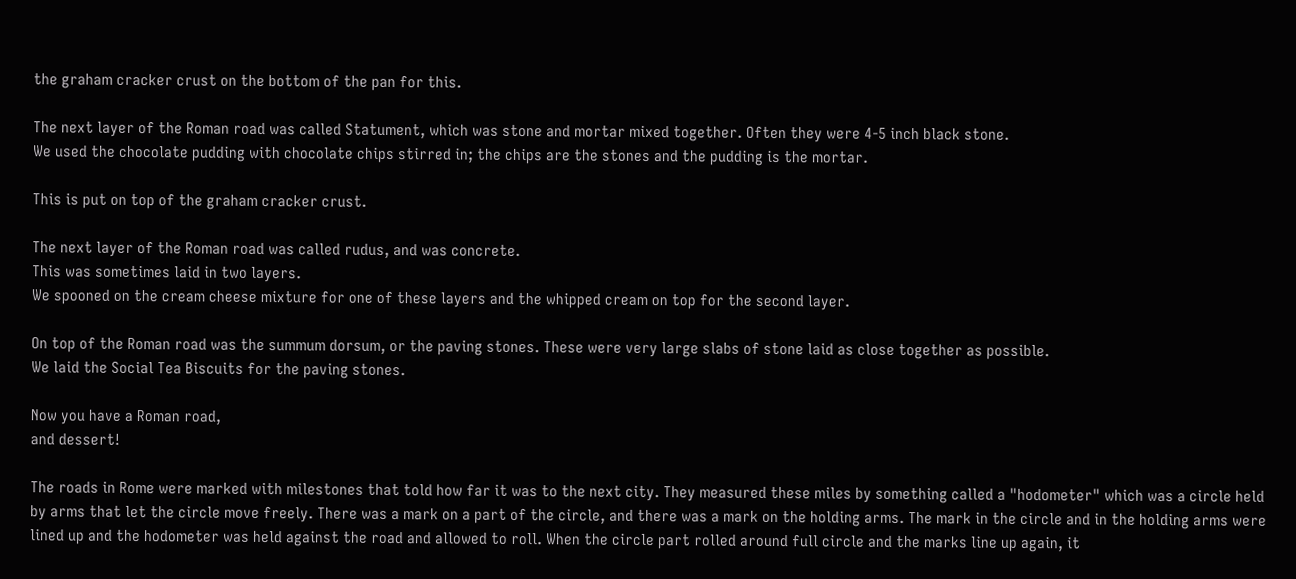the graham cracker crust on the bottom of the pan for this.

The next layer of the Roman road was called Statument, which was stone and mortar mixed together. Often they were 4-5 inch black stone.
We used the chocolate pudding with chocolate chips stirred in; the chips are the stones and the pudding is the mortar.

This is put on top of the graham cracker crust.

The next layer of the Roman road was called rudus, and was concrete.
This was sometimes laid in two layers.
We spooned on the cream cheese mixture for one of these layers and the whipped cream on top for the second layer.

On top of the Roman road was the summum dorsum, or the paving stones. These were very large slabs of stone laid as close together as possible.
We laid the Social Tea Biscuits for the paving stones.

Now you have a Roman road,
and dessert!

The roads in Rome were marked with milestones that told how far it was to the next city. They measured these miles by something called a "hodometer" which was a circle held by arms that let the circle move freely. There was a mark on a part of the circle, and there was a mark on the holding arms. The mark in the circle and in the holding arms were lined up and the hodometer was held against the road and allowed to roll. When the circle part rolled around full circle and the marks line up again, it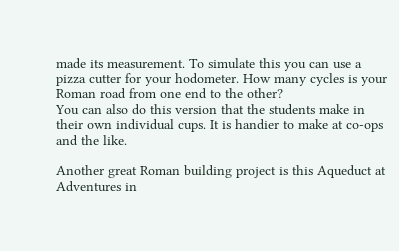made its measurement. To simulate this you can use a pizza cutter for your hodometer. How many cycles is your Roman road from one end to the other?
You can also do this version that the students make in their own individual cups. It is handier to make at co-ops and the like.

Another great Roman building project is this Aqueduct at Adventures in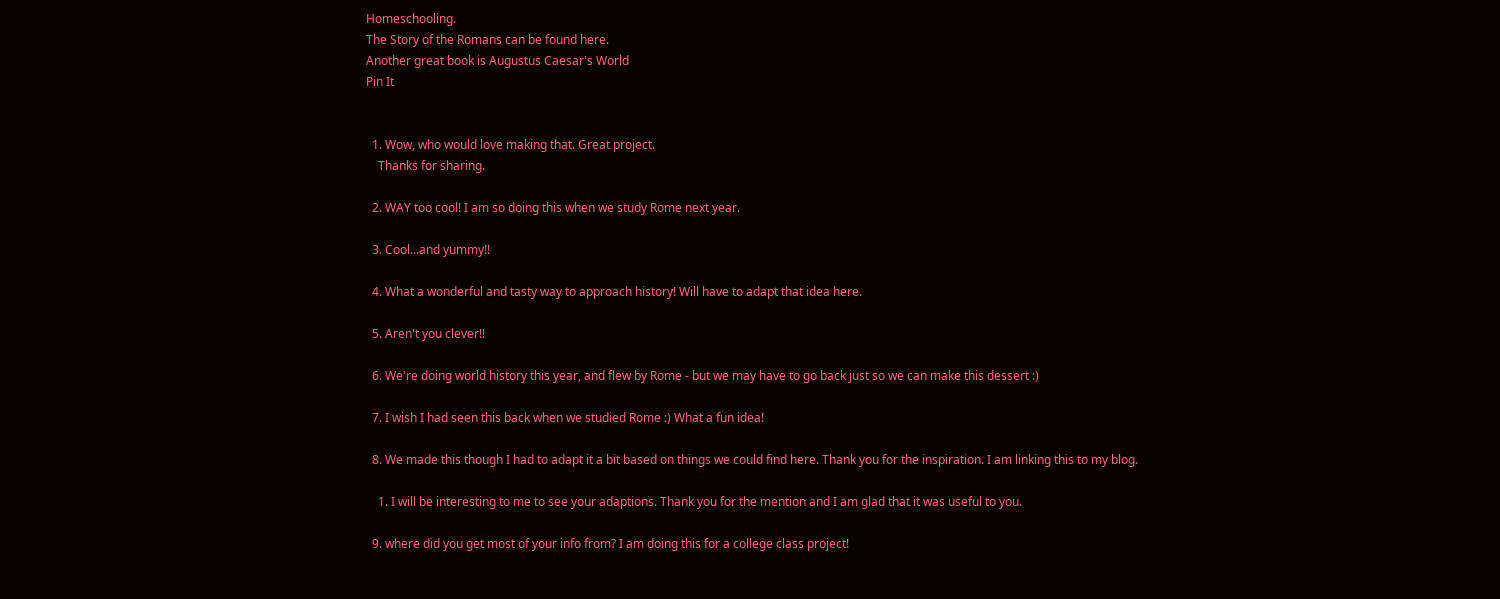Homeschooling.
The Story of the Romans can be found here.
Another great book is Augustus Caesar's World
Pin It


  1. Wow, who would love making that. Great project.
    Thanks for sharing.

  2. WAY too cool! I am so doing this when we study Rome next year.

  3. Cool...and yummy!!

  4. What a wonderful and tasty way to approach history! Will have to adapt that idea here.

  5. Aren't you clever!!

  6. We're doing world history this year, and flew by Rome - but we may have to go back just so we can make this dessert :)

  7. I wish I had seen this back when we studied Rome :) What a fun idea!

  8. We made this though I had to adapt it a bit based on things we could find here. Thank you for the inspiration. I am linking this to my blog.

    1. I will be interesting to me to see your adaptions. Thank you for the mention and I am glad that it was useful to you.

  9. where did you get most of your info from? I am doing this for a college class project!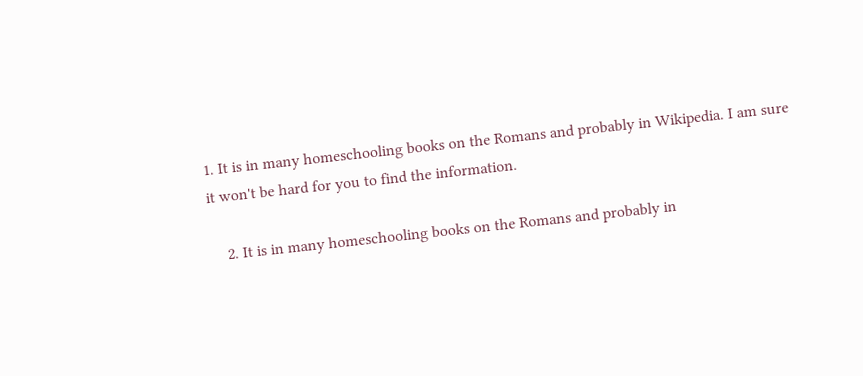1. It is in many homeschooling books on the Romans and probably in Wikipedia. I am sure it won't be hard for you to find the information.

    2. It is in many homeschooling books on the Romans and probably in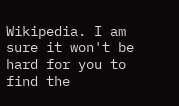Wikipedia. I am sure it won't be hard for you to find the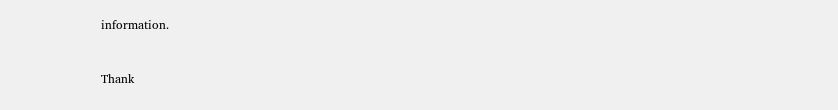information.


Thank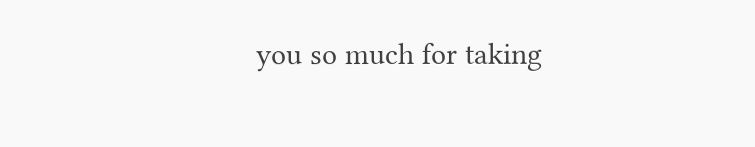you so much for taking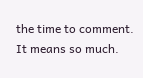the time to comment. It means so much.